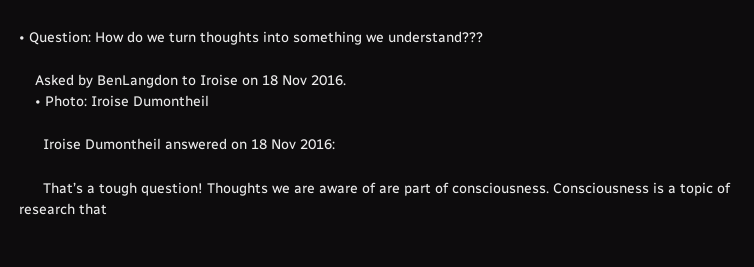• Question: How do we turn thoughts into something we understand???

    Asked by BenLangdon to Iroise on 18 Nov 2016.
    • Photo: Iroise Dumontheil

      Iroise Dumontheil answered on 18 Nov 2016:

      That’s a tough question! Thoughts we are aware of are part of consciousness. Consciousness is a topic of research that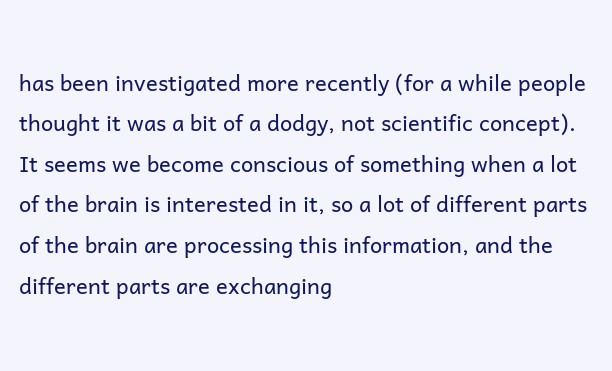has been investigated more recently (for a while people thought it was a bit of a dodgy, not scientific concept). It seems we become conscious of something when a lot of the brain is interested in it, so a lot of different parts of the brain are processing this information, and the different parts are exchanging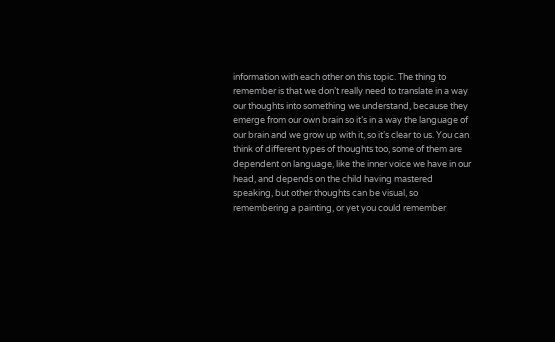information with each other on this topic. The thing to remember is that we don’t really need to translate in a way our thoughts into something we understand, because they emerge from our own brain so it’s in a way the language of our brain and we grow up with it, so it’s clear to us. You can think of different types of thoughts too, some of them are dependent on language, like the inner voice we have in our head, and depends on the child having mastered speaking, but other thoughts can be visual, so remembering a painting, or yet you could remember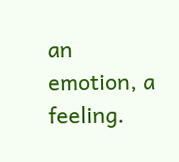an emotion, a feeling.